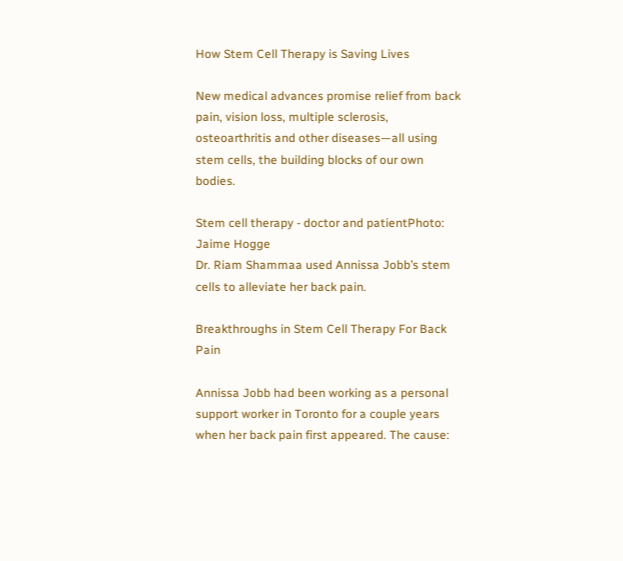How Stem Cell Therapy is Saving Lives

New medical advances promise relief from back pain, vision loss, multiple sclerosis, osteoarthritis and other diseases—all using stem cells, the building blocks of our own bodies.

Stem cell therapy - doctor and patientPhoto: Jaime Hogge
Dr. Riam Shammaa used Annissa Jobb’s stem cells to alleviate her back pain.

Breakthroughs in Stem Cell Therapy For Back Pain

Annissa Jobb had been working as a personal support worker in Toronto for a couple years when her back pain first appeared. The cause: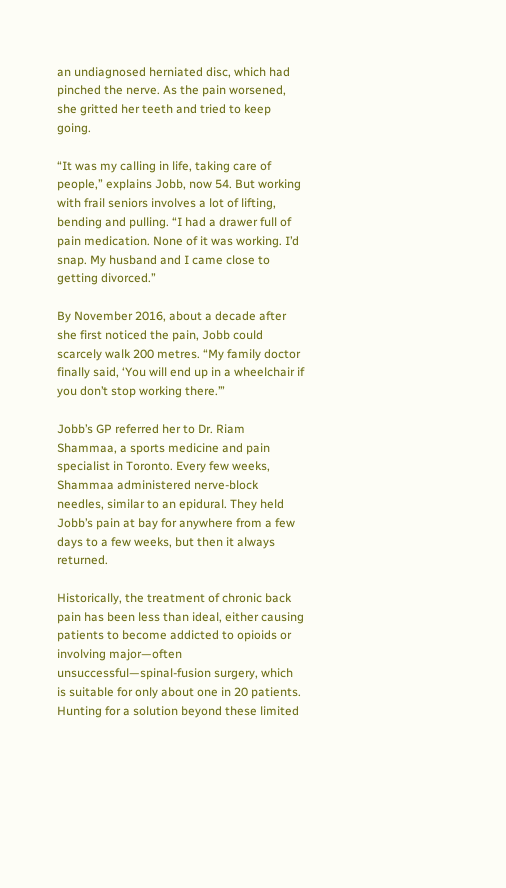an undiagnosed herniated disc, which had pinched the nerve. As the pain worsened, she gritted her teeth and tried to keep going.

“It was my calling in life, taking care of people,” explains Jobb, now 54. But working with frail seniors involves a lot of lifting, bending and pulling. “I had a drawer full of pain medication. None of it was working. I’d snap. My husband and I came close to getting divorced.”

By November 2016, about a decade after she first noticed the pain, Jobb could scarcely walk 200 metres. “My family doctor finally said, ‘You will end up in a wheelchair if you don’t stop working there.’”

Jobb’s GP referred her to Dr. Riam Shammaa, a sports medicine and pain specialist in Toronto. Every few weeks, Shammaa administered nerve-block needles, similar to an epidural. They held Jobb’s pain at bay for anywhere from a few days to a few weeks, but then it always returned.

Historically, the treatment of chronic back pain has been less than ideal, either causing patients to become addicted to opioids or involving major—often unsuccessful—spinal-fusion surgery, which is suitable for only about one in 20 patients. Hunting for a solution beyond these limited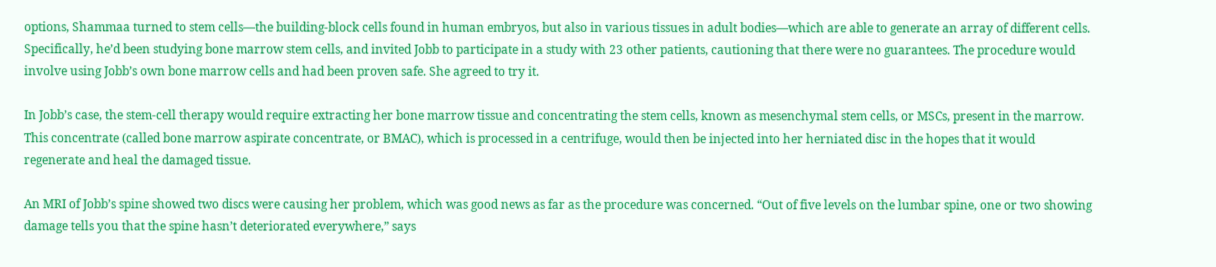options, Shammaa turned to stem cells—the building-block cells found in human embryos, but also in various tissues in adult bodies—which are able to generate an array of different cells. Specifically, he’d been studying bone marrow stem cells, and invited Jobb to participate in a study with 23 other patients, cautioning that there were no guarantees. The procedure would involve using Jobb’s own bone marrow cells and had been proven safe. She agreed to try it.

In Jobb’s case, the stem-cell therapy would require extracting her bone marrow tissue and concentrating the stem cells, known as mesenchymal stem cells, or MSCs, present in the marrow. This concentrate (called bone marrow aspirate concentrate, or BMAC), which is processed in a centrifuge, would then be injected into her herniated disc in the hopes that it would regenerate and heal the damaged tissue.

An MRI of Jobb’s spine showed two discs were causing her problem, which was good news as far as the procedure was concerned. “Out of five levels on the lumbar spine, one or two showing damage tells you that the spine hasn’t deteriorated everywhere,” says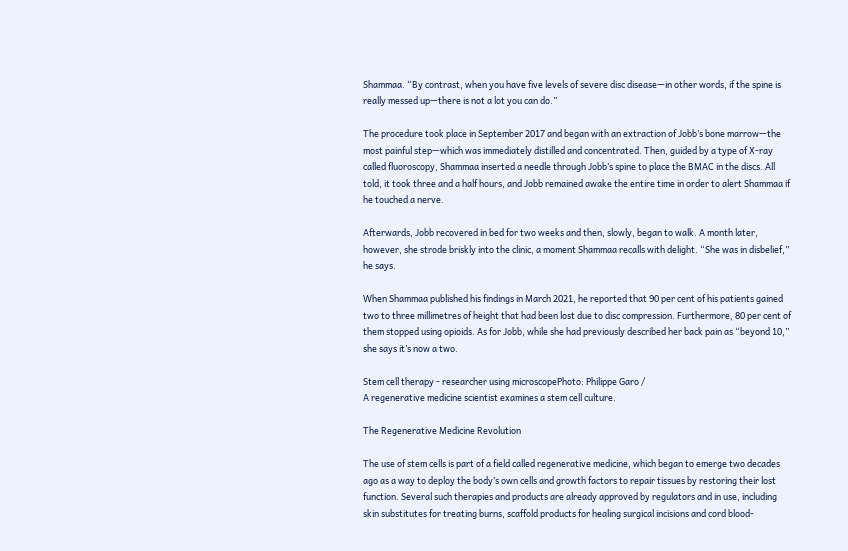Shammaa. “By contrast, when you have five levels of severe disc disease—in other words, if the spine is really messed up—there is not a lot you can do.”

The procedure took place in September 2017 and began with an extraction of Jobb’s bone marrow—the most painful step—which was immediately distilled and concentrated. Then, guided by a type of X-ray called fluoroscopy, Shammaa inserted a needle through Jobb’s spine to place the BMAC in the discs. All told, it took three and a half hours, and Jobb remained awake the entire time in order to alert Shammaa if he touched a nerve.

Afterwards, Jobb recovered in bed for two weeks and then, slowly, began to walk. A month later, however, she strode briskly into the clinic, a moment Shammaa recalls with delight. “She was in disbelief,” he says.

When Shammaa published his findings in March 2021, he reported that 90 per cent of his patients gained two to three millimetres of height that had been lost due to disc compression. Furthermore, 80 per cent of them stopped using opioids. As for Jobb, while she had previously described her back pain as “beyond 10,” she says it’s now a two.

Stem cell therapy - researcher using microscopePhoto: Philippe Garo /
A regenerative medicine scientist examines a stem cell culture.

The Regenerative Medicine Revolution

The use of stem cells is part of a field called regenerative medicine, which began to emerge two decades ago as a way to deploy the body’s own cells and growth factors to repair tissues by restoring their lost function. Several such therapies and products are already approved by regulators and in use, including skin substitutes for treating burns, scaffold products for healing surgical incisions and cord blood-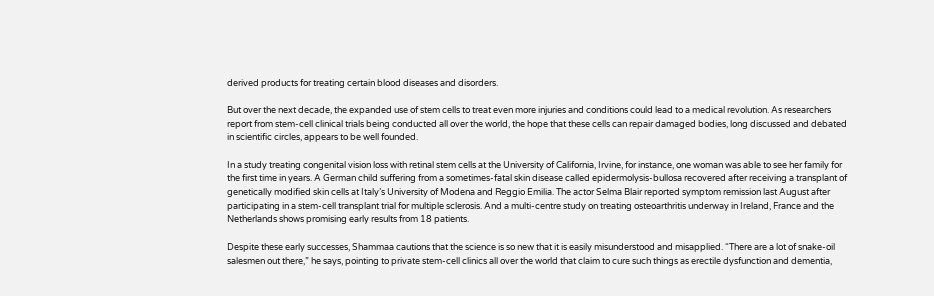derived products for treating certain blood diseases and disorders.

But over the next decade, the expanded use of stem cells to treat even more injuries and conditions could lead to a medical revolution. As researchers report from stem-cell clinical trials being conducted all over the world, the hope that these cells can repair damaged bodies, long discussed and debated in scientific circles, appears to be well founded.

In a study treating congenital vision loss with retinal stem cells at the University of California, Irvine, for instance, one woman was able to see her family for the first time in years. A German child suffering from a sometimes-fatal skin disease called epidermolysis-bullosa recovered after receiving a transplant of genetically modified skin cells at Italy’s University of Modena and Reggio Emilia. The actor Selma Blair reported symptom remission last August after participating in a stem-cell transplant trial for multiple sclerosis. And a multi-centre study on treating osteoarthritis underway in Ireland, France and the Netherlands shows promising early results from 18 patients.

Despite these early successes, Shammaa cautions that the science is so new that it is easily misunderstood and misapplied. “There are a lot of snake-oil salesmen out there,” he says, pointing to private stem-cell clinics all over the world that claim to cure such things as erectile dysfunction and dementia,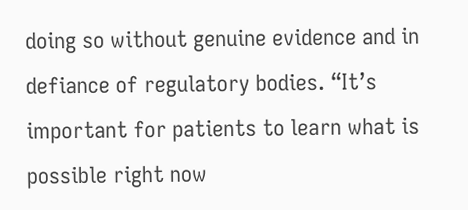doing so without genuine evidence and in defiance of regulatory bodies. “It’s important for patients to learn what is possible right now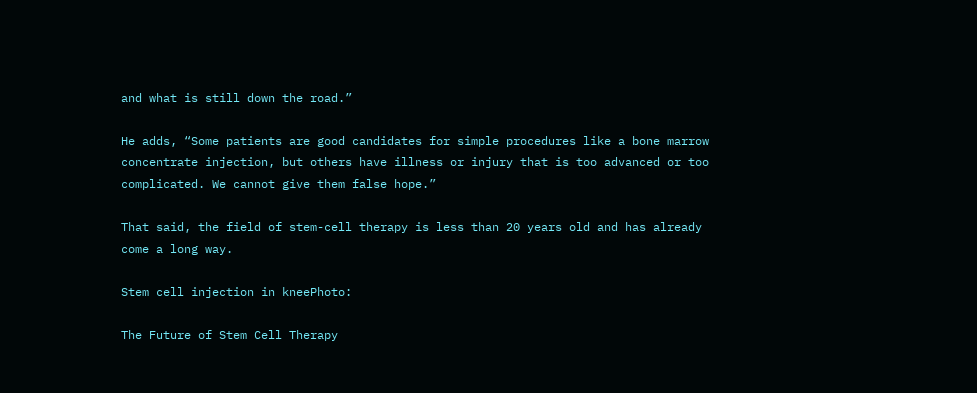and what is still down the road.”

He adds, “Some patients are good candidates for simple procedures like a bone marrow concentrate injection, but others have illness or injury that is too advanced or too complicated. We cannot give them false hope.”

That said, the field of stem-cell therapy is less than 20 years old and has already come a long way.

Stem cell injection in kneePhoto:

The Future of Stem Cell Therapy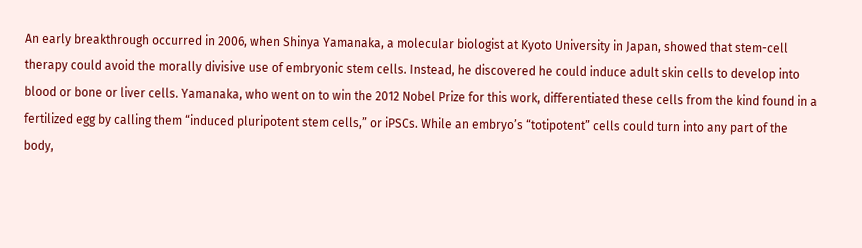An early breakthrough occurred in 2006, when Shinya Yamanaka, a molecular biologist at Kyoto University in Japan, showed that stem-cell therapy could avoid the morally divisive use of embryonic stem cells. Instead, he discovered he could induce adult skin cells to develop into blood or bone or liver cells. Yamanaka, who went on to win the 2012 Nobel Prize for this work, differentiated these cells from the kind found in a fertilized egg by calling them “induced pluripotent stem cells,” or iPSCs. While an embryo’s “totipotent” cells could turn into any part of the body,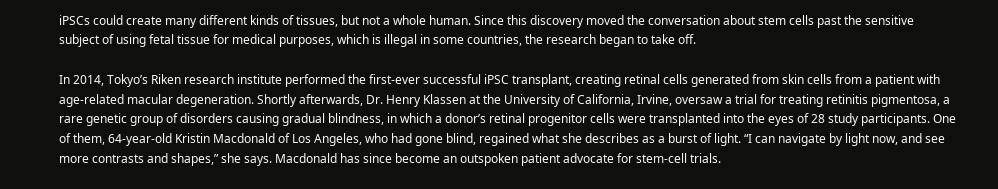iPSCs could create many different kinds of tissues, but not a whole human. Since this discovery moved the conversation about stem cells past the sensitive subject of using fetal tissue for medical purposes, which is illegal in some countries, the research began to take off.

In 2014, Tokyo’s Riken research institute performed the first-ever successful iPSC transplant, creating retinal cells generated from skin cells from a patient with age-related macular degeneration. Shortly afterwards, Dr. Henry Klassen at the University of California, Irvine, oversaw a trial for treating retinitis pigmentosa, a rare genetic group of disorders causing gradual blindness, in which a donor’s retinal progenitor cells were transplanted into the eyes of 28 study participants. One of them, 64-year-old Kristin Macdonald of Los Angeles, who had gone blind, regained what she describes as a burst of light. “I can navigate by light now, and see more contrasts and shapes,” she says. Macdonald has since become an outspoken patient advocate for stem-cell trials.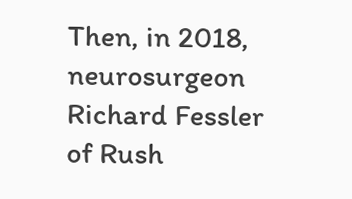Then, in 2018, neurosurgeon Richard Fessler of Rush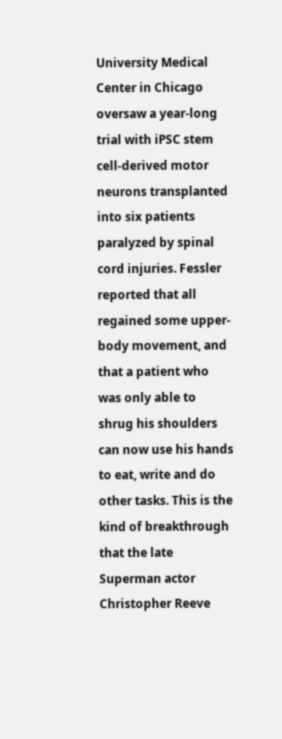University Medical Center in Chicago oversaw a year-long trial with iPSC stem cell-derived motor neurons transplanted into six patients paralyzed by spinal cord injuries. Fessler reported that all regained some upper-body movement, and that a patient who was only able to shrug his shoulders can now use his hands to eat, write and do other tasks. This is the kind of breakthrough that the late Superman actor Christopher Reeve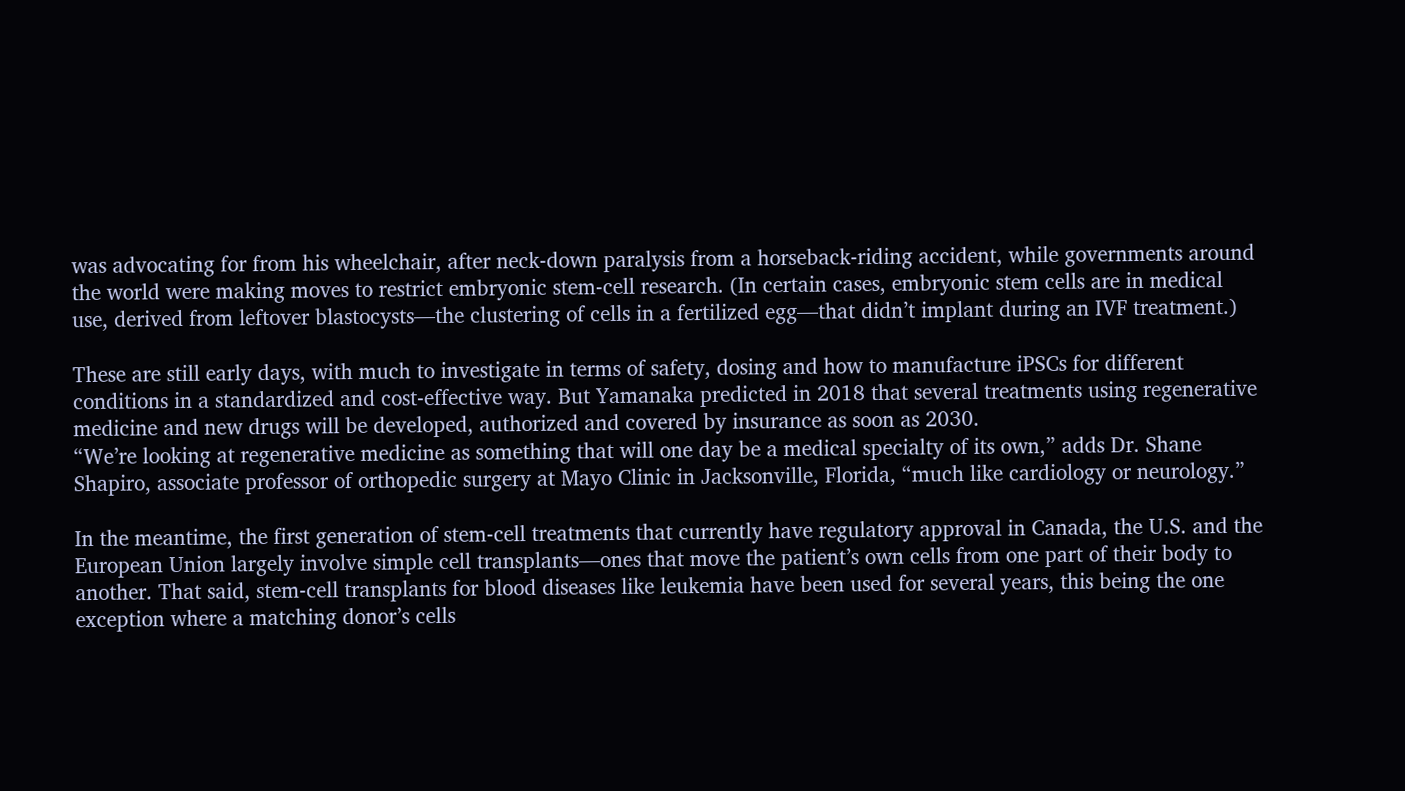was advocating for from his wheelchair, after neck-down paralysis from a horseback-riding accident, while governments around the world were making moves to restrict embryonic stem-cell research. (In certain cases, embryonic stem cells are in medical use, derived from leftover blastocysts—the clustering of cells in a fertilized egg—that didn’t implant during an IVF treatment.)

These are still early days, with much to investigate in terms of safety, dosing and how to manufacture iPSCs for different conditions in a standardized and cost-effective way. But Yamanaka predicted in 2018 that several treatments using regenerative medicine and new drugs will be developed, authorized and covered by insurance as soon as 2030.
“We’re looking at regenerative medicine as something that will one day be a medical specialty of its own,” adds Dr. Shane Shapiro, associate professor of orthopedic surgery at Mayo Clinic in Jacksonville, Florida, “much like cardiology or neurology.”

In the meantime, the first generation of stem-cell treatments that currently have regulatory approval in Canada, the U.S. and the European Union largely involve simple cell transplants—ones that move the patient’s own cells from one part of their body to another. That said, stem-cell transplants for blood diseases like leukemia have been used for several years, this being the one exception where a matching donor’s cells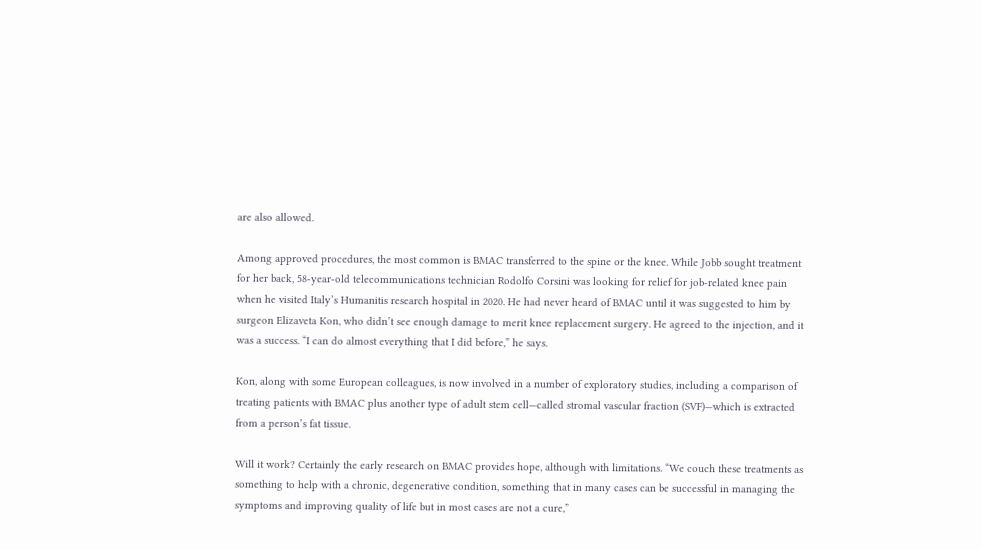are also allowed.

Among approved procedures, the most common is BMAC transferred to the spine or the knee. While Jobb sought treatment for her back, 58-year-old telecommunications technician Rodolfo Corsini was looking for relief for job-related knee pain when he visited Italy’s Humanitis research hospital in 2020. He had never heard of BMAC until it was suggested to him by surgeon Elizaveta Kon, who didn’t see enough damage to merit knee replacement surgery. He agreed to the injection, and it was a success. “I can do almost everything that I did before,” he says.

Kon, along with some European colleagues, is now involved in a number of exploratory studies, including a comparison of treating patients with BMAC plus another type of adult stem cell—called stromal vascular fraction (SVF)—which is extracted from a person’s fat tissue.

Will it work? Certainly the early research on BMAC provides hope, although with limitations. “We couch these treatments as something to help with a chronic, degenerative condition, something that in many cases can be successful in managing the symptoms and improving quality of life but in most cases are not a cure,”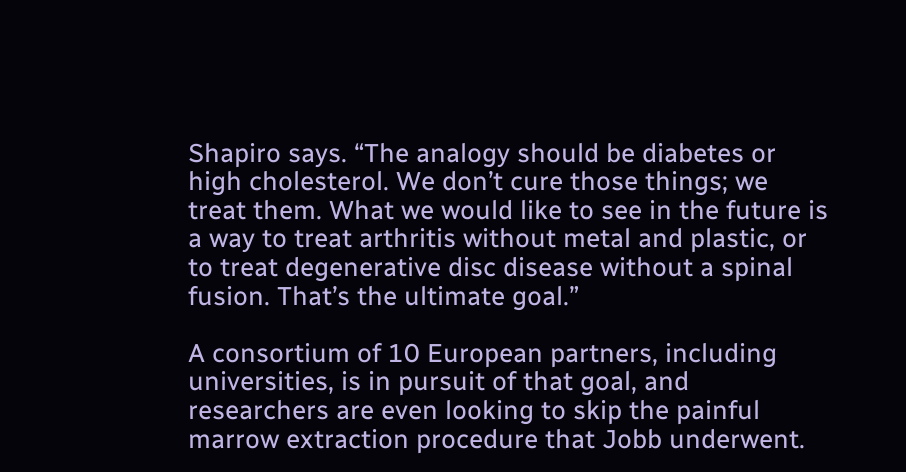Shapiro says. “The analogy should be diabetes or high cholesterol. We don’t cure those things; we treat them. What we would like to see in the future is a way to treat arthritis without metal and plastic, or to treat degenerative disc disease without a spinal fusion. That’s the ultimate goal.”

A consortium of 10 European partners, including universities, is in pursuit of that goal, and researchers are even looking to skip the painful marrow extraction procedure that Jobb underwent.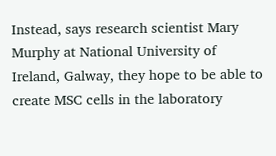Instead, says research scientist Mary Murphy at National University of Ireland, Galway, they hope to be able to create MSC cells in the laboratory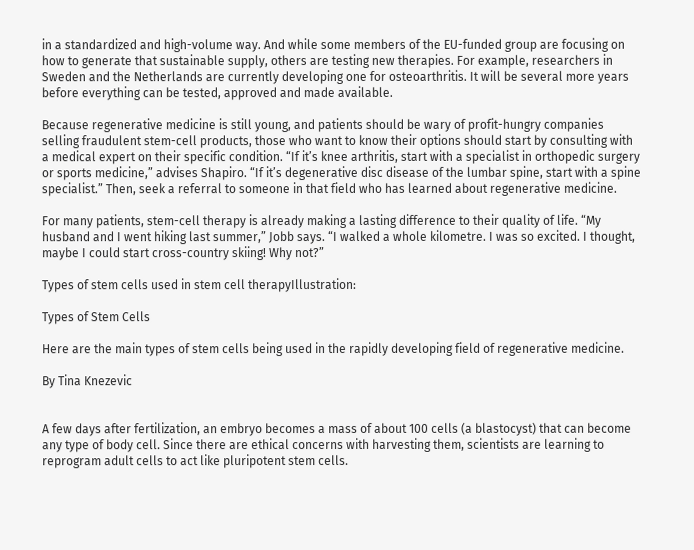in a standardized and high-volume way. And while some members of the EU-funded group are focusing on how to generate that sustainable supply, others are testing new therapies. For example, researchers in Sweden and the Netherlands are currently developing one for osteoarthritis. It will be several more years before everything can be tested, approved and made available.

Because regenerative medicine is still young, and patients should be wary of profit-hungry companies selling fraudulent stem-cell products, those who want to know their options should start by consulting with a medical expert on their specific condition. “If it’s knee arthritis, start with a specialist in orthopedic surgery or sports medicine,” advises Shapiro. “If it’s degenerative disc disease of the lumbar spine, start with a spine specialist.” Then, seek a referral to someone in that field who has learned about regenerative medicine.

For many patients, stem-cell therapy is already making a lasting difference to their quality of life. “My husband and I went hiking last summer,” Jobb says. “I walked a whole kilometre. I was so excited. I thought, maybe I could start cross-country skiing! Why not?”

Types of stem cells used in stem cell therapyIllustration:

Types of Stem Cells

Here are the main types of stem cells being used in the rapidly developing field of regenerative medicine.

By Tina Knezevic


A few days after fertilization, an embryo becomes a mass of about 100 cells (a blastocyst) that can become any type of body cell. Since there are ethical concerns with harvesting them, scientists are learning to reprogram adult cells to act like pluripotent stem cells.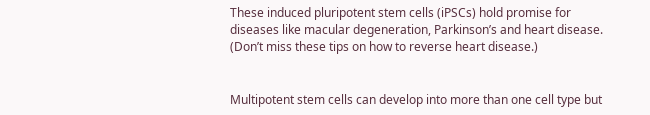These induced pluripotent stem cells (iPSCs) hold promise for diseases like macular degeneration, Parkinson’s and heart disease. (Don’t miss these tips on how to reverse heart disease.)


Multipotent stem cells can develop into more than one cell type but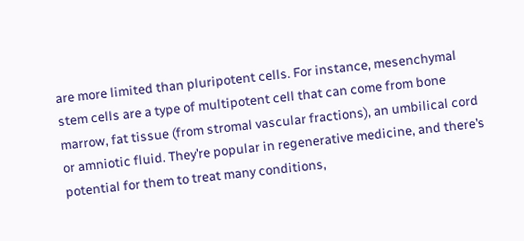are more limited than pluripotent cells. For instance, mesenchymal stem cells are a type of multipotent cell that can come from bone marrow, fat tissue (from stromal vascular fractions), an umbilical cord or amniotic fluid. They’re popular in regenerative medicine, and there’s potential for them to treat many conditions,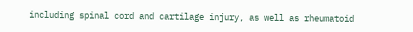including spinal cord and cartilage injury, as well as rheumatoid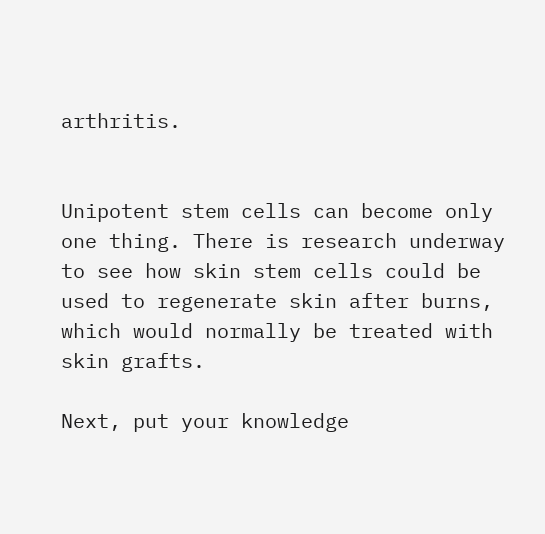arthritis.


Unipotent stem cells can become only one thing. There is research underway to see how skin stem cells could be used to regenerate skin after burns, which would normally be treated with skin grafts.

Next, put your knowledge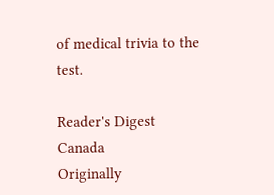of medical trivia to the test.

Reader's Digest Canada
Originally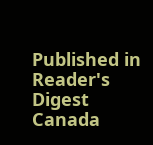Published in Reader's Digest Canada